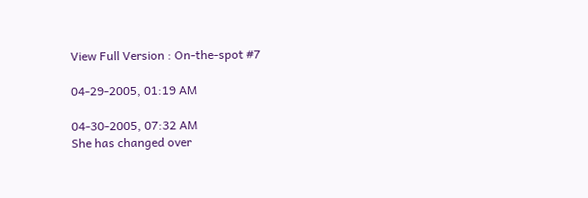View Full Version : On-the-spot #7

04-29-2005, 01:19 AM

04-30-2005, 07:32 AM
She has changed over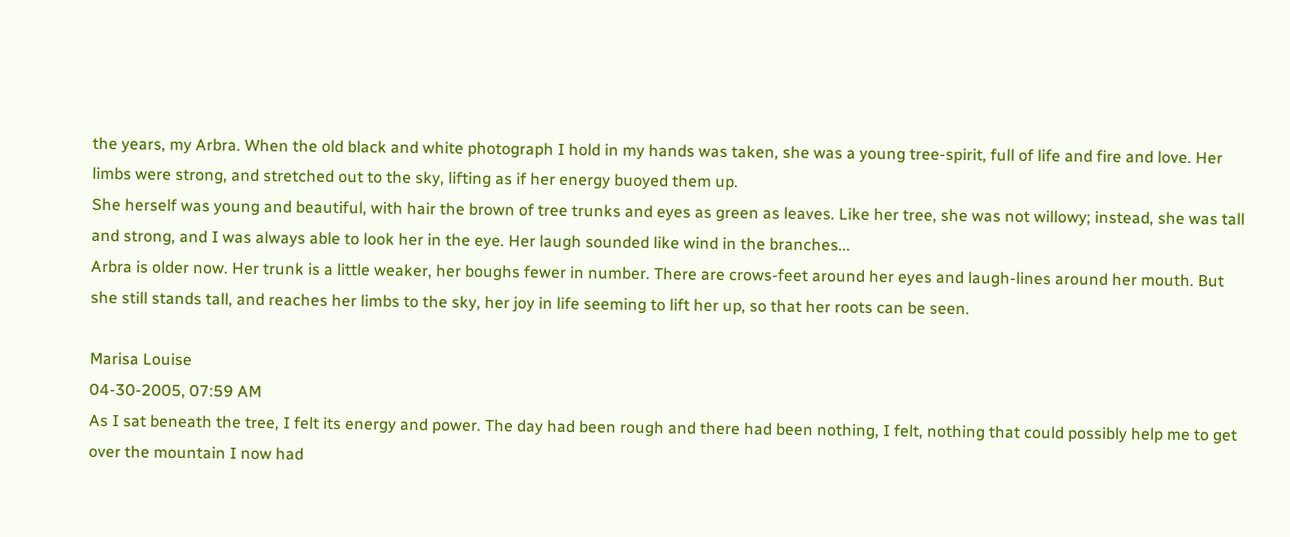the years, my Arbra. When the old black and white photograph I hold in my hands was taken, she was a young tree-spirit, full of life and fire and love. Her limbs were strong, and stretched out to the sky, lifting as if her energy buoyed them up.
She herself was young and beautiful, with hair the brown of tree trunks and eyes as green as leaves. Like her tree, she was not willowy; instead, she was tall and strong, and I was always able to look her in the eye. Her laugh sounded like wind in the branches...
Arbra is older now. Her trunk is a little weaker, her boughs fewer in number. There are crows-feet around her eyes and laugh-lines around her mouth. But she still stands tall, and reaches her limbs to the sky, her joy in life seeming to lift her up, so that her roots can be seen.

Marisa Louise
04-30-2005, 07:59 AM
As I sat beneath the tree, I felt its energy and power. The day had been rough and there had been nothing, I felt, nothing that could possibly help me to get over the mountain I now had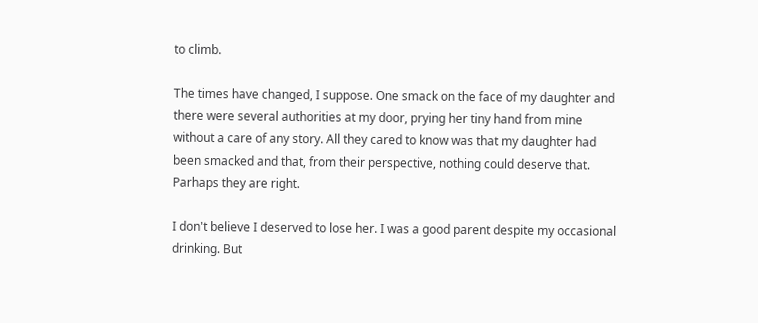to climb.

The times have changed, I suppose. One smack on the face of my daughter and there were several authorities at my door, prying her tiny hand from mine without a care of any story. All they cared to know was that my daughter had been smacked and that, from their perspective, nothing could deserve that. Parhaps they are right.

I don't believe I deserved to lose her. I was a good parent despite my occasional drinking. But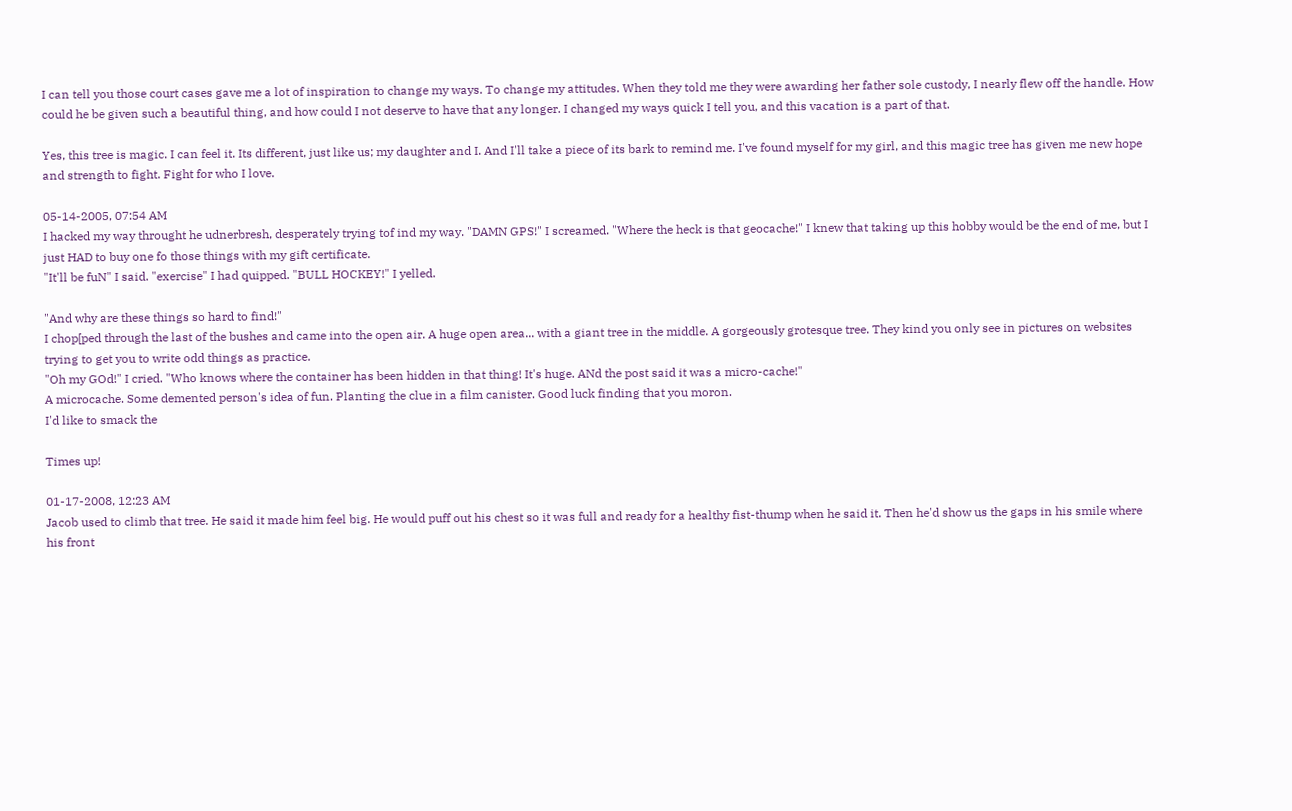I can tell you those court cases gave me a lot of inspiration to change my ways. To change my attitudes. When they told me they were awarding her father sole custody, I nearly flew off the handle. How could he be given such a beautiful thing, and how could I not deserve to have that any longer. I changed my ways quick I tell you, and this vacation is a part of that.

Yes, this tree is magic. I can feel it. Its different, just like us; my daughter and I. And I'll take a piece of its bark to remind me. I've found myself for my girl, and this magic tree has given me new hope and strength to fight. Fight for who I love.

05-14-2005, 07:54 AM
I hacked my way throught he udnerbresh, desperately trying tof ind my way. "DAMN GPS!" I screamed. "Where the heck is that geocache!" I knew that taking up this hobby would be the end of me, but I just HAD to buy one fo those things with my gift certificate.
"It'll be fuN" I said. "exercise" I had quipped. "BULL HOCKEY!" I yelled.

"And why are these things so hard to find!"
I chop[ped through the last of the bushes and came into the open air. A huge open area... with a giant tree in the middle. A gorgeously grotesque tree. They kind you only see in pictures on websites trying to get you to write odd things as practice.
"Oh my GOd!" I cried. "Who knows where the container has been hidden in that thing! It's huge. ANd the post said it was a micro-cache!"
A microcache. Some demented person's idea of fun. Planting the clue in a film canister. Good luck finding that you moron.
I'd like to smack the

Times up!

01-17-2008, 12:23 AM
Jacob used to climb that tree. He said it made him feel big. He would puff out his chest so it was full and ready for a healthy fist-thump when he said it. Then he'd show us the gaps in his smile where his front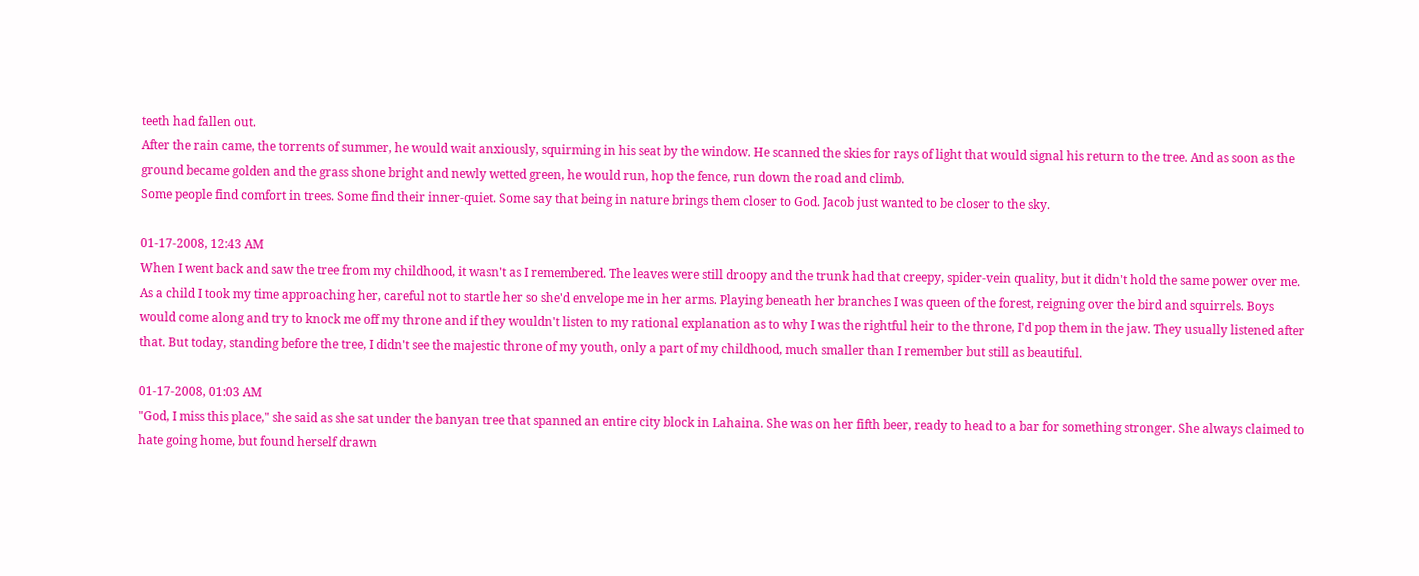teeth had fallen out.
After the rain came, the torrents of summer, he would wait anxiously, squirming in his seat by the window. He scanned the skies for rays of light that would signal his return to the tree. And as soon as the ground became golden and the grass shone bright and newly wetted green, he would run, hop the fence, run down the road and climb.
Some people find comfort in trees. Some find their inner-quiet. Some say that being in nature brings them closer to God. Jacob just wanted to be closer to the sky.

01-17-2008, 12:43 AM
When I went back and saw the tree from my childhood, it wasn't as I remembered. The leaves were still droopy and the trunk had that creepy, spider-vein quality, but it didn't hold the same power over me. As a child I took my time approaching her, careful not to startle her so she'd envelope me in her arms. Playing beneath her branches I was queen of the forest, reigning over the bird and squirrels. Boys would come along and try to knock me off my throne and if they wouldn't listen to my rational explanation as to why I was the rightful heir to the throne, I'd pop them in the jaw. They usually listened after that. But today, standing before the tree, I didn't see the majestic throne of my youth, only a part of my childhood, much smaller than I remember but still as beautiful.

01-17-2008, 01:03 AM
"God, I miss this place," she said as she sat under the banyan tree that spanned an entire city block in Lahaina. She was on her fifth beer, ready to head to a bar for something stronger. She always claimed to hate going home, but found herself drawn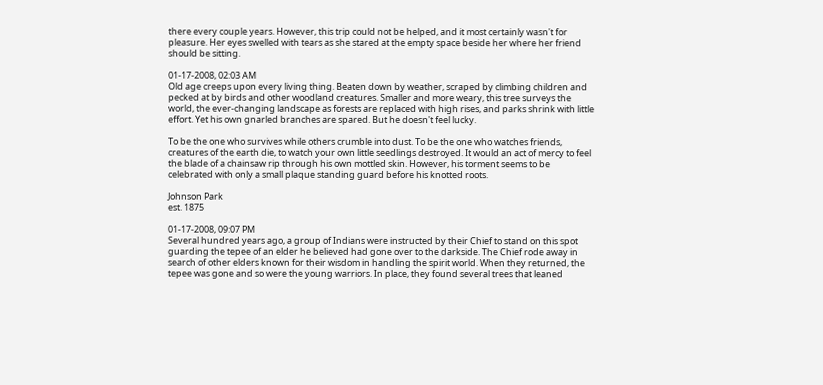there every couple years. However, this trip could not be helped, and it most certainly wasn't for pleasure. Her eyes swelled with tears as she stared at the empty space beside her where her friend should be sitting.

01-17-2008, 02:03 AM
Old age creeps upon every living thing. Beaten down by weather, scraped by climbing children and pecked at by birds and other woodland creatures. Smaller and more weary, this tree surveys the world, the ever-changing landscape as forests are replaced with high rises, and parks shrink with little effort. Yet his own gnarled branches are spared. But he doesn't feel lucky.

To be the one who survives while others crumble into dust. To be the one who watches friends, creatures of the earth die, to watch your own little seedlings destroyed. It would an act of mercy to feel the blade of a chainsaw rip through his own mottled skin. However, his torment seems to be celebrated with only a small plaque standing guard before his knotted roots.

Johnson Park
est. 1875

01-17-2008, 09:07 PM
Several hundred years ago, a group of Indians were instructed by their Chief to stand on this spot guarding the tepee of an elder he believed had gone over to the darkside. The Chief rode away in search of other elders known for their wisdom in handling the spirit world. When they returned, the tepee was gone and so were the young warriors. In place, they found several trees that leaned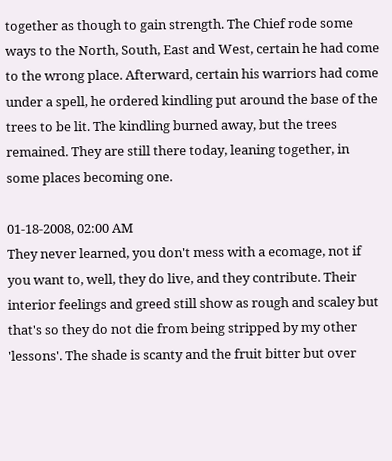together as though to gain strength. The Chief rode some ways to the North, South, East and West, certain he had come to the wrong place. Afterward, certain his warriors had come under a spell, he ordered kindling put around the base of the trees to be lit. The kindling burned away, but the trees remained. They are still there today, leaning together, in some places becoming one.

01-18-2008, 02:00 AM
They never learned, you don't mess with a ecomage, not if you want to, well, they do live, and they contribute. Their interior feelings and greed still show as rough and scaley but that's so they do not die from being stripped by my other 'lessons'. The shade is scanty and the fruit bitter but over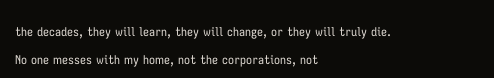the decades, they will learn, they will change, or they will truly die.

No one messes with my home, not the corporations, not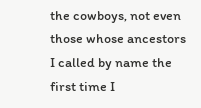the cowboys, not even those whose ancestors I called by name the first time I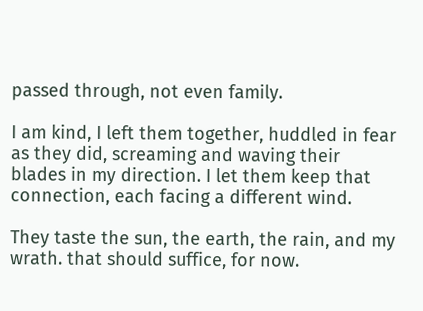passed through, not even family.

I am kind, I left them together, huddled in fear as they did, screaming and waving their blades in my direction. I let them keep that connection, each facing a different wind.

They taste the sun, the earth, the rain, and my wrath. that should suffice, for now.